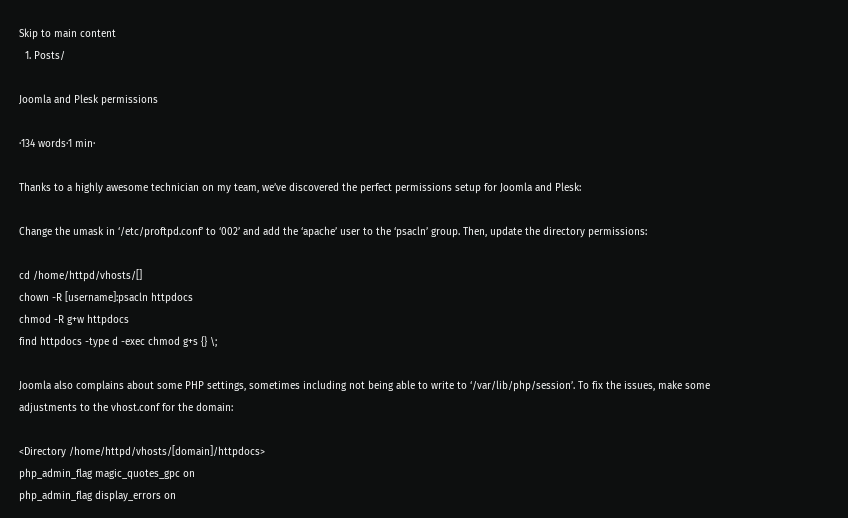Skip to main content
  1. Posts/

Joomla and Plesk permissions

·134 words·1 min·

Thanks to a highly awesome technician on my team, we’ve discovered the perfect permissions setup for Joomla and Plesk:

Change the umask in ‘/etc/proftpd.conf’ to ‘002’ and add the ‘apache’ user to the ‘psacln’ group. Then, update the directory permissions:

cd /home/httpd/vhosts/[]
chown -R [username]:psacln httpdocs
chmod -R g+w httpdocs
find httpdocs -type d -exec chmod g+s {} \;

Joomla also complains about some PHP settings, sometimes including not being able to write to ‘/var/lib/php/session’. To fix the issues, make some adjustments to the vhost.conf for the domain:

<Directory /home/httpd/vhosts/[domain]/httpdocs>
php_admin_flag magic_quotes_gpc on
php_admin_flag display_errors on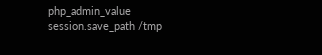php_admin_value session.save_path /tmp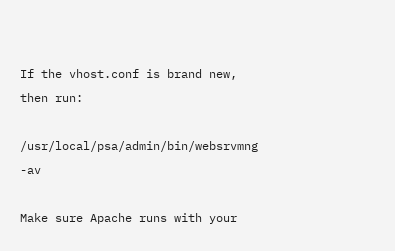If the vhost.conf is brand new, then run:

/usr/local/psa/admin/bin/websrvmng -av

Make sure Apache runs with your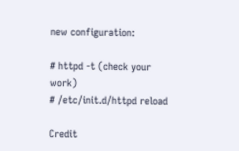new configuration:

# httpd -t (check your work)
# /etc/init.d/httpd reload

Credit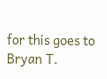for this goes to Bryan T.